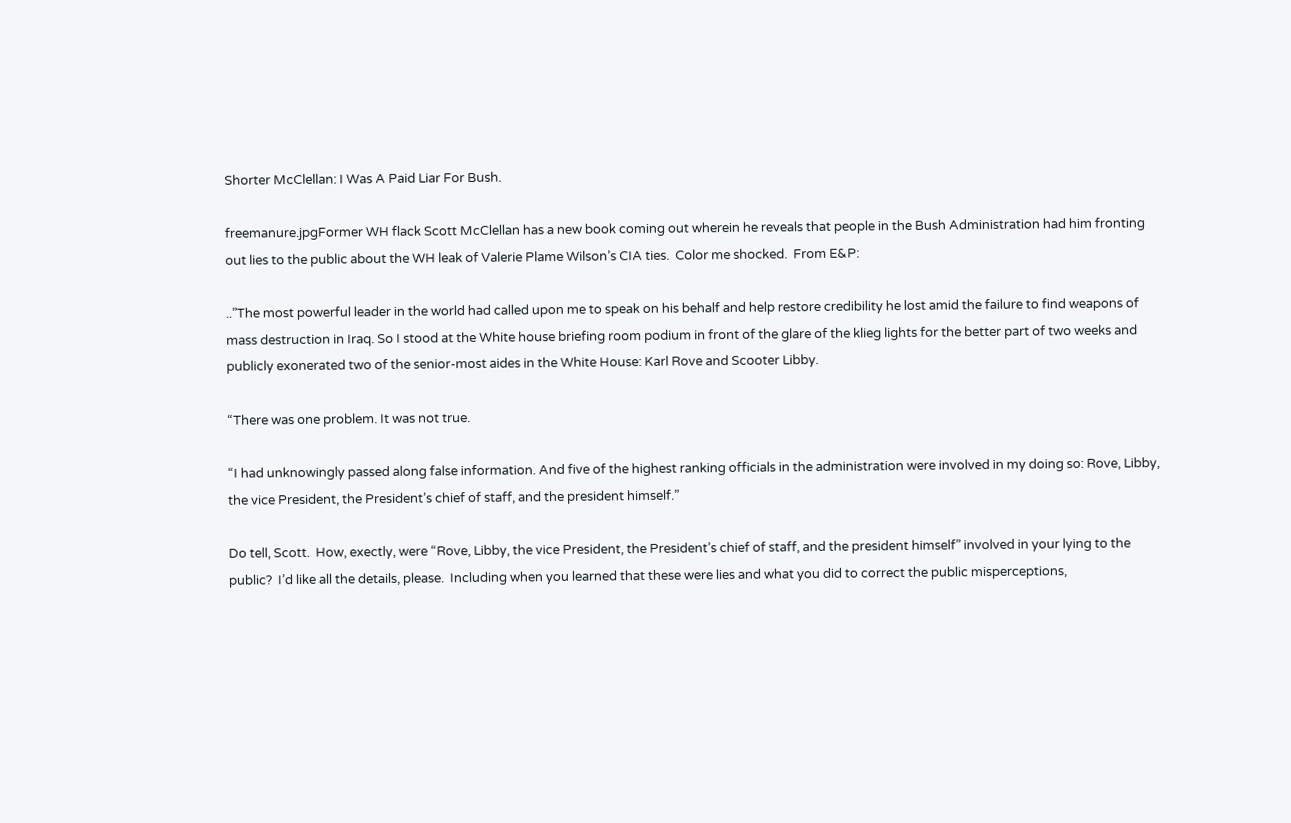Shorter McClellan: I Was A Paid Liar For Bush.

freemanure.jpgFormer WH flack Scott McClellan has a new book coming out wherein he reveals that people in the Bush Administration had him fronting out lies to the public about the WH leak of Valerie Plame Wilson’s CIA ties.  Color me shocked.  From E&P:

..”The most powerful leader in the world had called upon me to speak on his behalf and help restore credibility he lost amid the failure to find weapons of mass destruction in Iraq. So I stood at the White house briefing room podium in front of the glare of the klieg lights for the better part of two weeks and publicly exonerated two of the senior-most aides in the White House: Karl Rove and Scooter Libby.

“There was one problem. It was not true.

“I had unknowingly passed along false information. And five of the highest ranking officials in the administration were involved in my doing so: Rove, Libby, the vice President, the President’s chief of staff, and the president himself.”

Do tell, Scott.  How, exectly, were “Rove, Libby, the vice President, the President’s chief of staff, and the president himself” involved in your lying to the public?  I’d like all the details, please.  Including when you learned that these were lies and what you did to correct the public misperceptions,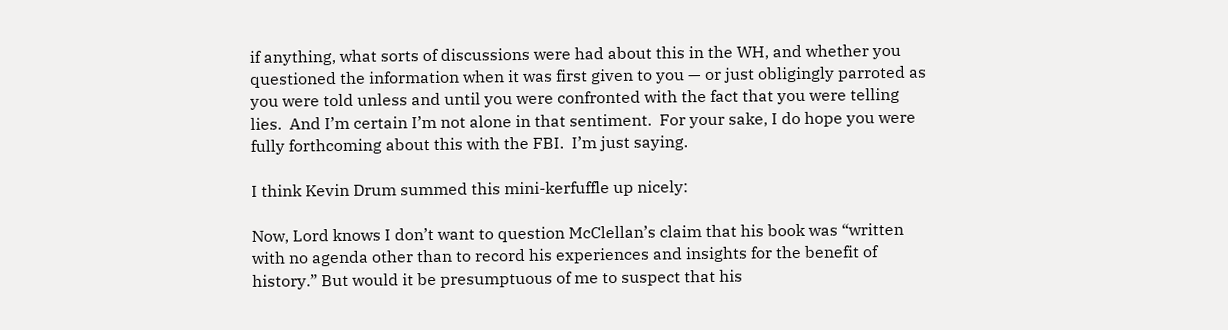if anything, what sorts of discussions were had about this in the WH, and whether you questioned the information when it was first given to you — or just obligingly parroted as you were told unless and until you were confronted with the fact that you were telling lies.  And I’m certain I’m not alone in that sentiment.  For your sake, I do hope you were fully forthcoming about this with the FBI.  I’m just saying.

I think Kevin Drum summed this mini-kerfuffle up nicely:

Now, Lord knows I don’t want to question McClellan’s claim that his book was “written with no agenda other than to record his experiences and insights for the benefit of history.” But would it be presumptuous of me to suspect that his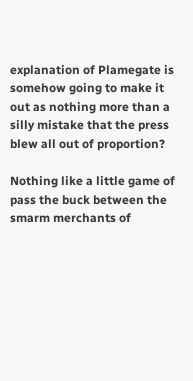explanation of Plamegate is somehow going to make it out as nothing more than a silly mistake that the press blew all out of proportion?

Nothing like a little game of pass the buck between the smarm merchants of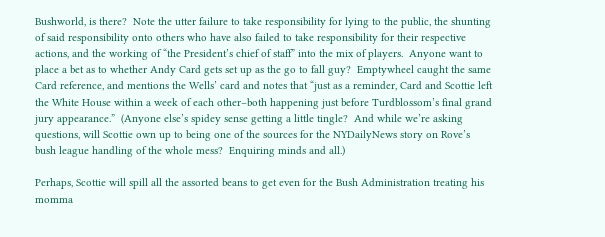Bushworld, is there?  Note the utter failure to take responsibility for lying to the public, the shunting of said responsibility onto others who have also failed to take responsibility for their respective actions, and the working of “the President’s chief of staff” into the mix of players.  Anyone want to place a bet as to whether Andy Card gets set up as the go to fall guy?  Emptywheel caught the same Card reference, and mentions the Wells’ card and notes that “just as a reminder, Card and Scottie left the White House within a week of each other–both happening just before Turdblossom’s final grand jury appearance.”  (Anyone else’s spidey sense getting a little tingle?  And while we’re asking questions, will Scottie own up to being one of the sources for the NYDailyNews story on Rove’s bush league handling of the whole mess?  Enquiring minds and all.)

Perhaps, Scottie will spill all the assorted beans to get even for the Bush Administration treating his momma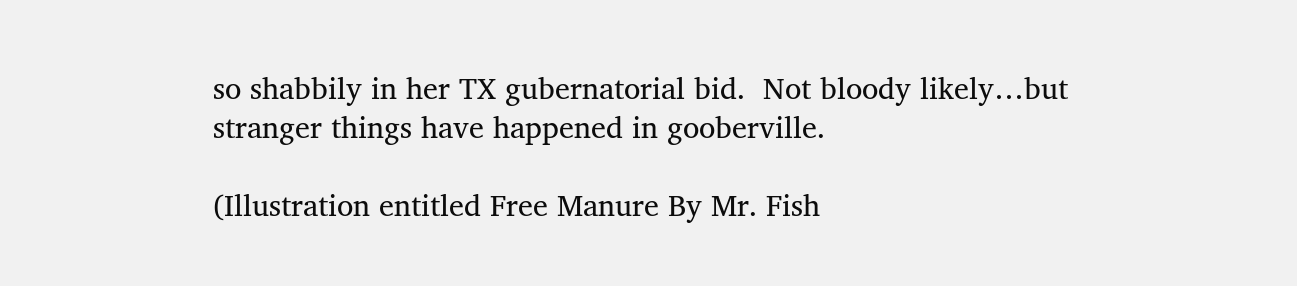so shabbily in her TX gubernatorial bid.  Not bloody likely…but stranger things have happened in gooberville.

(Illustration entitled Free Manure By Mr. Fish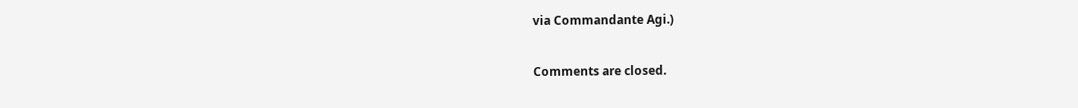via Commandante Agi.)

Comments are closed.